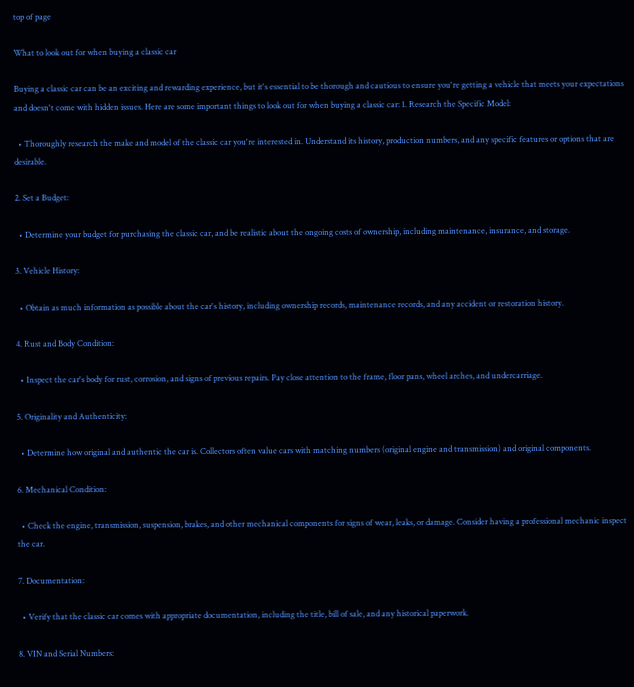top of page

What to look out for when buying a classic car

Buying a classic car can be an exciting and rewarding experience, but it's essential to be thorough and cautious to ensure you're getting a vehicle that meets your expectations and doesn't come with hidden issues. Here are some important things to look out for when buying a classic car: 1. Research the Specific Model:

  • Thoroughly research the make and model of the classic car you're interested in. Understand its history, production numbers, and any specific features or options that are desirable.

2. Set a Budget:

  • Determine your budget for purchasing the classic car, and be realistic about the ongoing costs of ownership, including maintenance, insurance, and storage.

3. Vehicle History:

  • Obtain as much information as possible about the car's history, including ownership records, maintenance records, and any accident or restoration history.

4. Rust and Body Condition:

  • Inspect the car's body for rust, corrosion, and signs of previous repairs. Pay close attention to the frame, floor pans, wheel arches, and undercarriage.

5. Originality and Authenticity:

  • Determine how original and authentic the car is. Collectors often value cars with matching numbers (original engine and transmission) and original components.

6. Mechanical Condition:

  • Check the engine, transmission, suspension, brakes, and other mechanical components for signs of wear, leaks, or damage. Consider having a professional mechanic inspect the car.

7. Documentation:

  • Verify that the classic car comes with appropriate documentation, including the title, bill of sale, and any historical paperwork.

8. VIN and Serial Numbers: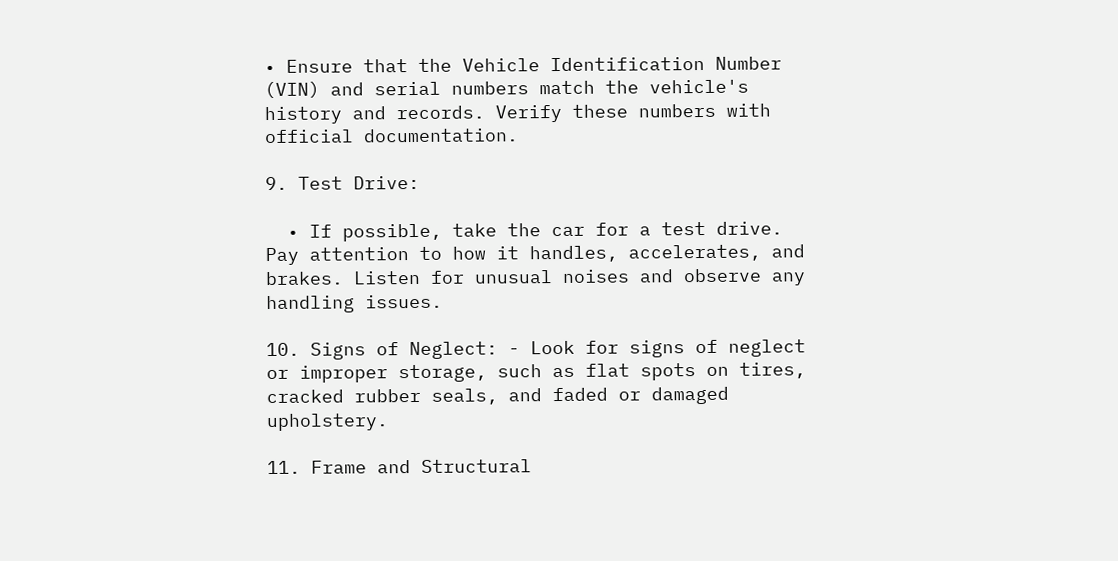• Ensure that the Vehicle Identification Number (VIN) and serial numbers match the vehicle's history and records. Verify these numbers with official documentation.

9. Test Drive:

  • If possible, take the car for a test drive. Pay attention to how it handles, accelerates, and brakes. Listen for unusual noises and observe any handling issues.

10. Signs of Neglect: - Look for signs of neglect or improper storage, such as flat spots on tires, cracked rubber seals, and faded or damaged upholstery.

11. Frame and Structural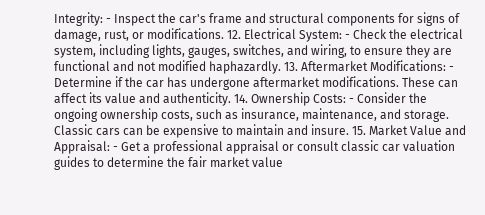Integrity: - Inspect the car's frame and structural components for signs of damage, rust, or modifications. 12. Electrical System: - Check the electrical system, including lights, gauges, switches, and wiring, to ensure they are functional and not modified haphazardly. 13. Aftermarket Modifications: - Determine if the car has undergone aftermarket modifications. These can affect its value and authenticity. 14. Ownership Costs: - Consider the ongoing ownership costs, such as insurance, maintenance, and storage. Classic cars can be expensive to maintain and insure. 15. Market Value and Appraisal: - Get a professional appraisal or consult classic car valuation guides to determine the fair market value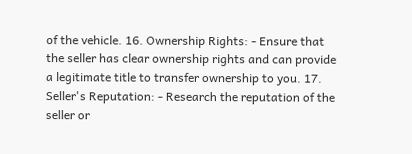of the vehicle. 16. Ownership Rights: - Ensure that the seller has clear ownership rights and can provide a legitimate title to transfer ownership to you. 17. Seller's Reputation: - Research the reputation of the seller or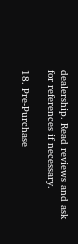dealership. Read reviews and ask for references if necessary.

18. Pre-Purchase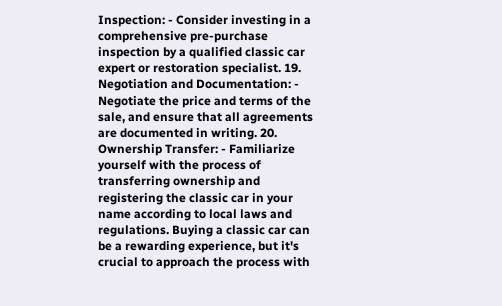Inspection: - Consider investing in a comprehensive pre-purchase inspection by a qualified classic car expert or restoration specialist. 19. Negotiation and Documentation: - Negotiate the price and terms of the sale, and ensure that all agreements are documented in writing. 20. Ownership Transfer: - Familiarize yourself with the process of transferring ownership and registering the classic car in your name according to local laws and regulations. Buying a classic car can be a rewarding experience, but it's crucial to approach the process with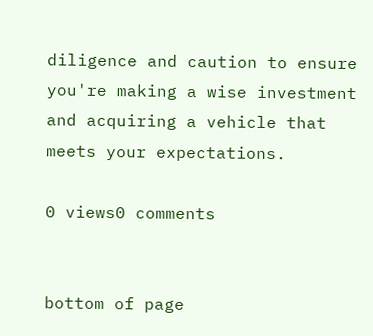diligence and caution to ensure you're making a wise investment and acquiring a vehicle that meets your expectations.

0 views0 comments


bottom of page